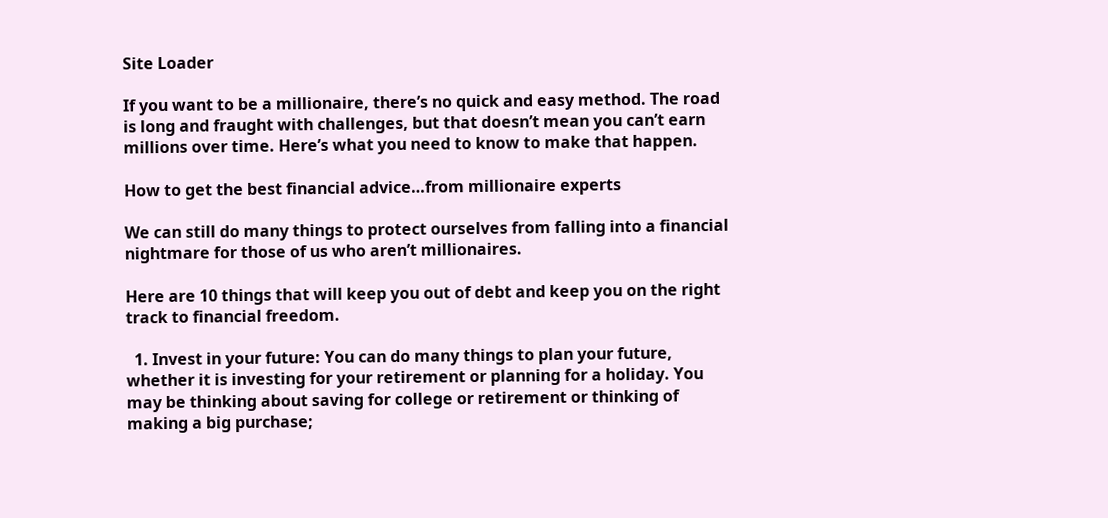Site Loader

If you want to be a millionaire, there’s no quick and easy method. The road is long and fraught with challenges, but that doesn’t mean you can’t earn millions over time. Here’s what you need to know to make that happen.

How to get the best financial advice…from millionaire experts

We can still do many things to protect ourselves from falling into a financial nightmare for those of us who aren’t millionaires.

Here are 10 things that will keep you out of debt and keep you on the right track to financial freedom.

  1. Invest in your future: You can do many things to plan your future, whether it is investing for your retirement or planning for a holiday. You may be thinking about saving for college or retirement or thinking of making a big purchase;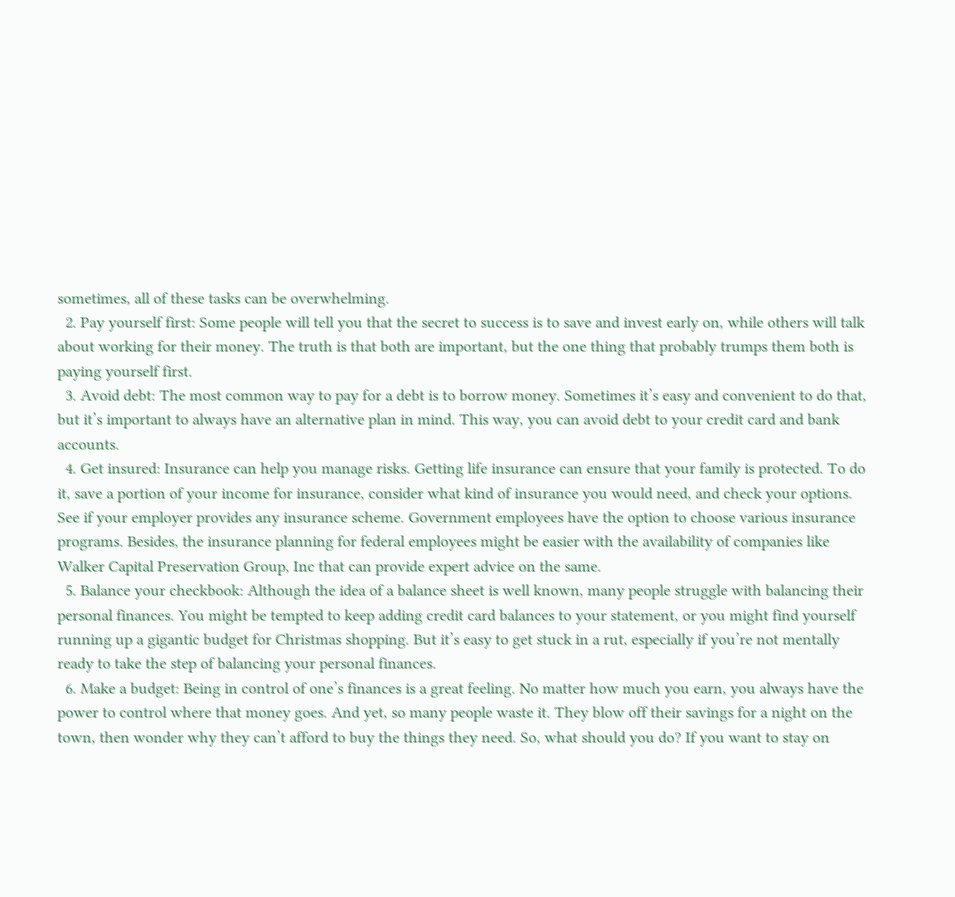sometimes, all of these tasks can be overwhelming.
  2. Pay yourself first: Some people will tell you that the secret to success is to save and invest early on, while others will talk about working for their money. The truth is that both are important, but the one thing that probably trumps them both is paying yourself first.
  3. Avoid debt: The most common way to pay for a debt is to borrow money. Sometimes it’s easy and convenient to do that, but it’s important to always have an alternative plan in mind. This way, you can avoid debt to your credit card and bank accounts.
  4. Get insured: Insurance can help you manage risks. Getting life insurance can ensure that your family is protected. To do it, save a portion of your income for insurance, consider what kind of insurance you would need, and check your options. See if your employer provides any insurance scheme. Government employees have the option to choose various insurance programs. Besides, the insurance planning for federal employees might be easier with the availability of companies like Walker Capital Preservation Group, Inc that can provide expert advice on the same.
  5. Balance your checkbook: Although the idea of a balance sheet is well known, many people struggle with balancing their personal finances. You might be tempted to keep adding credit card balances to your statement, or you might find yourself running up a gigantic budget for Christmas shopping. But it’s easy to get stuck in a rut, especially if you’re not mentally ready to take the step of balancing your personal finances.
  6. Make a budget: Being in control of one’s finances is a great feeling. No matter how much you earn, you always have the power to control where that money goes. And yet, so many people waste it. They blow off their savings for a night on the town, then wonder why they can’t afford to buy the things they need. So, what should you do? If you want to stay on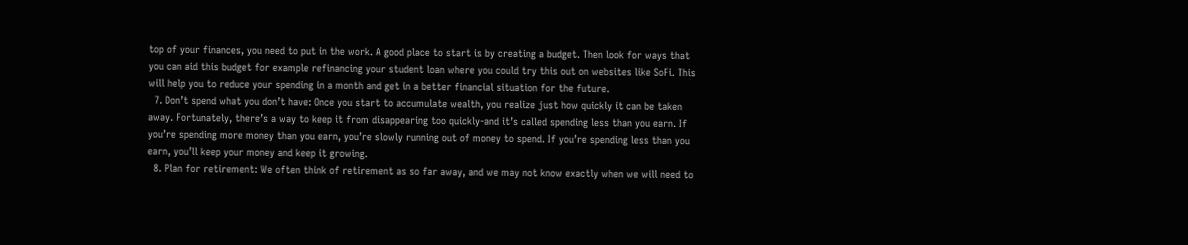top of your finances, you need to put in the work. A good place to start is by creating a budget. Then look for ways that you can aid this budget for example refinancing your student loan where you could try this out on websites like SoFi. This will help you to reduce your spending in a month and get in a better financial situation for the future.
  7. Don’t spend what you don’t have: Once you start to accumulate wealth, you realize just how quickly it can be taken away. Fortunately, there’s a way to keep it from disappearing too quickly-and it’s called spending less than you earn. If you’re spending more money than you earn, you’re slowly running out of money to spend. If you’re spending less than you earn, you’ll keep your money and keep it growing.
  8. Plan for retirement: We often think of retirement as so far away, and we may not know exactly when we will need to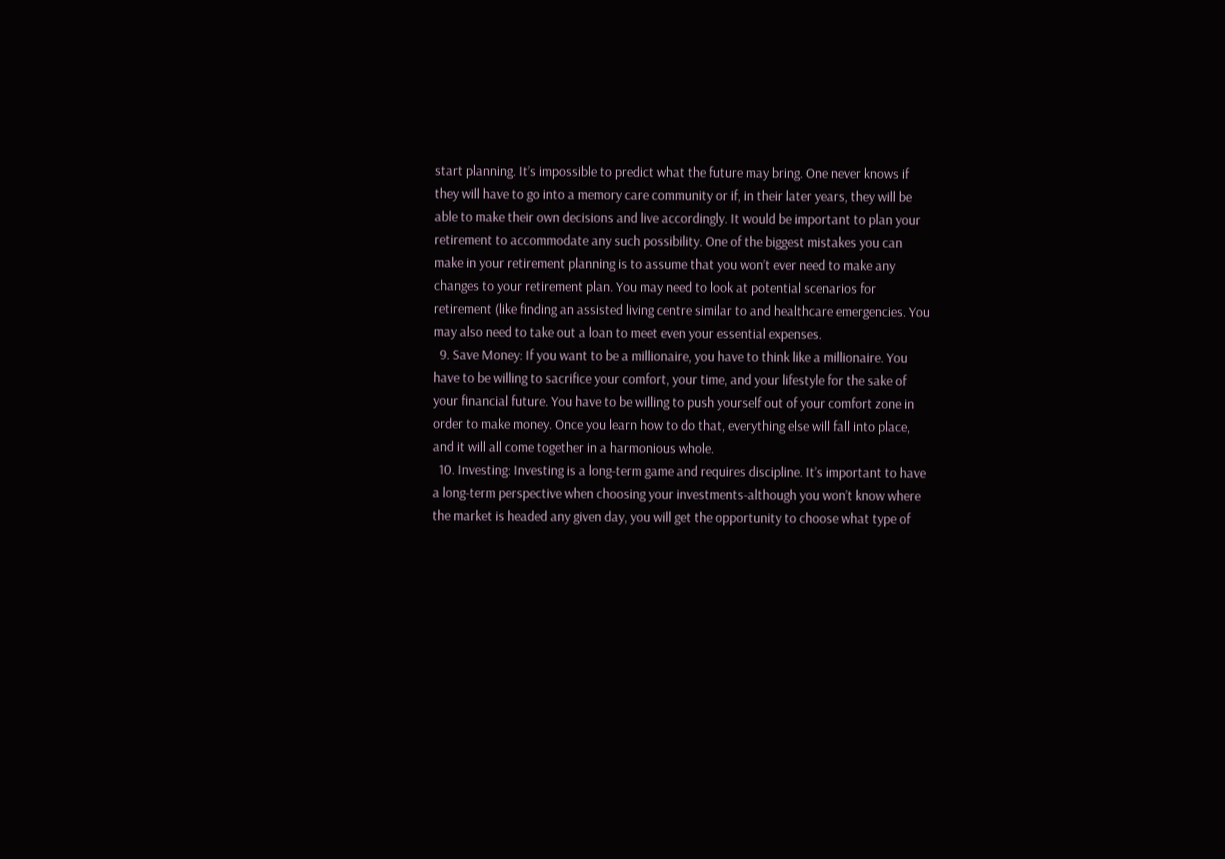start planning. It’s impossible to predict what the future may bring. One never knows if they will have to go into a memory care community or if, in their later years, they will be able to make their own decisions and live accordingly. It would be important to plan your retirement to accommodate any such possibility. One of the biggest mistakes you can make in your retirement planning is to assume that you won’t ever need to make any changes to your retirement plan. You may need to look at potential scenarios for retirement (like finding an assisted living centre similar to and healthcare emergencies. You may also need to take out a loan to meet even your essential expenses.
  9. Save Money: If you want to be a millionaire, you have to think like a millionaire. You have to be willing to sacrifice your comfort, your time, and your lifestyle for the sake of your financial future. You have to be willing to push yourself out of your comfort zone in order to make money. Once you learn how to do that, everything else will fall into place, and it will all come together in a harmonious whole.
  10. Investing: Investing is a long-term game and requires discipline. It’s important to have a long-term perspective when choosing your investments-although you won’t know where the market is headed any given day, you will get the opportunity to choose what type of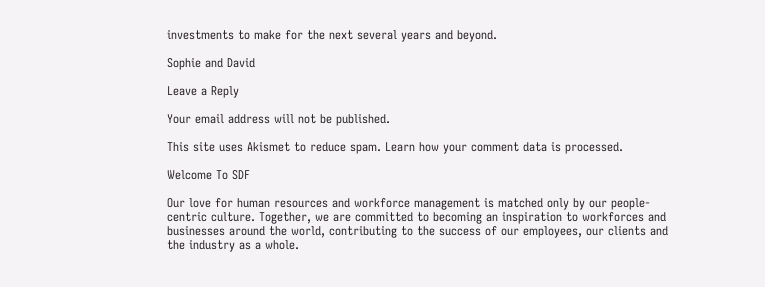investments to make for the next several years and beyond.

Sophie and David

Leave a Reply

Your email address will not be published.

This site uses Akismet to reduce spam. Learn how your comment data is processed.

Welcome To SDF

Our love for human resources and workforce management is matched only by our people-centric culture. Together, we are committed to becoming an inspiration to workforces and businesses around the world, contributing to the success of our employees, our clients and the industry as a whole.